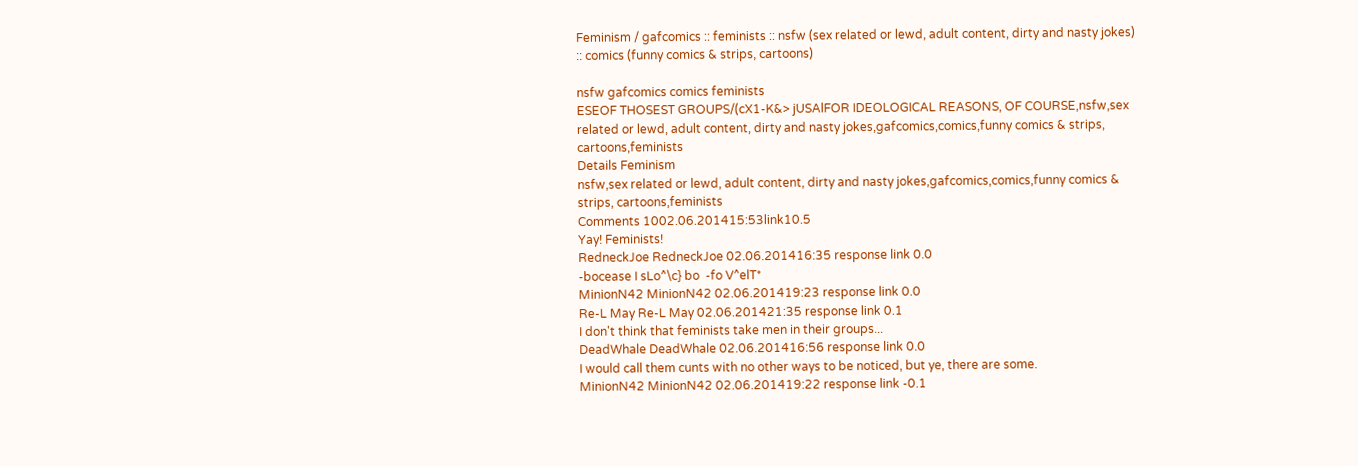Feminism / gafcomics :: feminists :: nsfw (sex related or lewd, adult content, dirty and nasty jokes) :: comics (funny comics & strips, cartoons)

nsfw gafcomics comics feminists
ESEOF THOSEST GROUPS/(cX1-K&> jUSAlFOR IDEOLOGICAL REASONS, OF COURSE,nsfw,sex related or lewd, adult content, dirty and nasty jokes,gafcomics,comics,funny comics & strips, cartoons,feminists
Details Feminism
nsfw,sex related or lewd, adult content, dirty and nasty jokes,gafcomics,comics,funny comics & strips, cartoons,feminists
Comments 1002.06.201415:53link10.5
Yay! Feminists!
RedneckJoe RedneckJoe 02.06.201416:35 response link 0.0
-bocease I sLo^\c} bo  -fo V^elT*
MinionN42 MinionN42 02.06.201419:23 response link 0.0
Re-L May Re-L May 02.06.201421:35 response link 0.1
I don't think that feminists take men in their groups...
DeadWhale DeadWhale 02.06.201416:56 response link 0.0
I would call them cunts with no other ways to be noticed, but ye, there are some.
MinionN42 MinionN42 02.06.201419:22 response link -0.1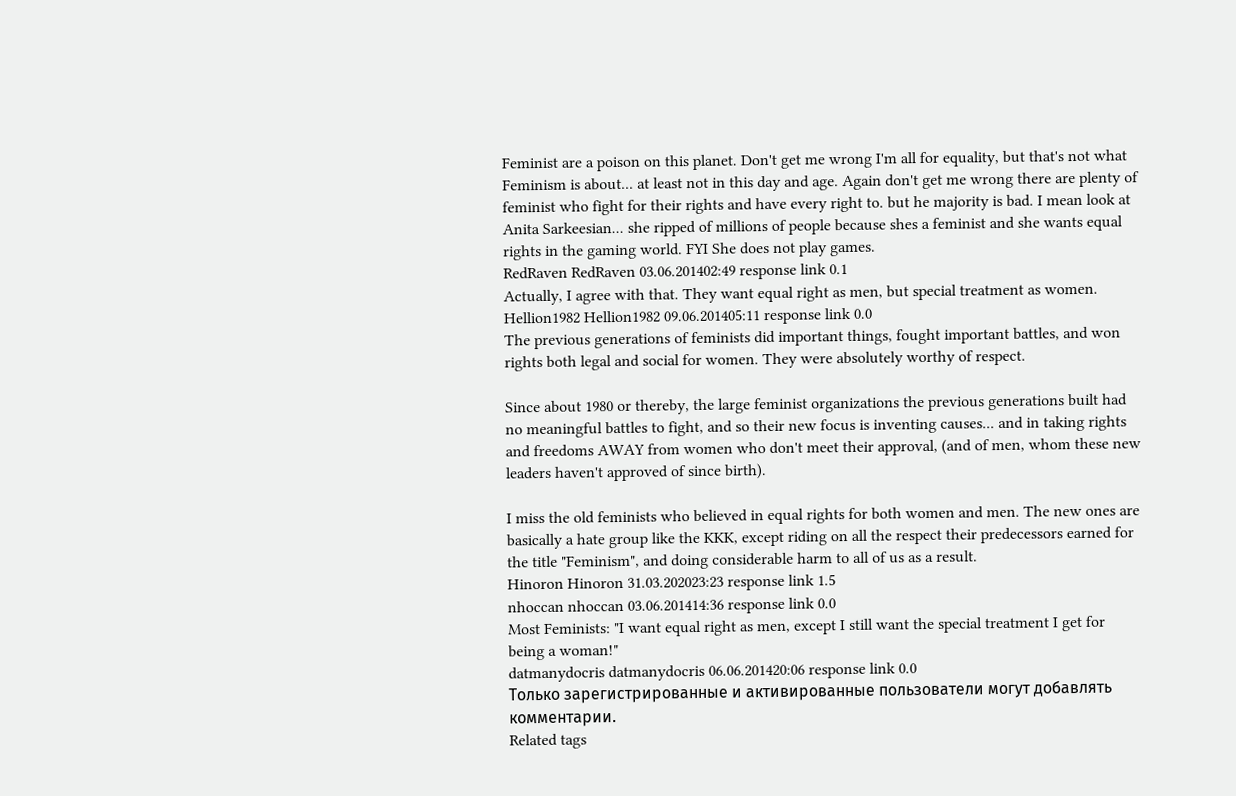Feminist are a poison on this planet. Don't get me wrong I'm all for equality, but that's not what Feminism is about... at least not in this day and age. Again don't get me wrong there are plenty of feminist who fight for their rights and have every right to. but he majority is bad. I mean look at Anita Sarkeesian... she ripped of millions of people because shes a feminist and she wants equal rights in the gaming world. FYI She does not play games.
RedRaven RedRaven 03.06.201402:49 response link 0.1
Actually, I agree with that. They want equal right as men, but special treatment as women.
Hellion1982 Hellion1982 09.06.201405:11 response link 0.0
The previous generations of feminists did important things, fought important battles, and won rights both legal and social for women. They were absolutely worthy of respect.

Since about 1980 or thereby, the large feminist organizations the previous generations built had no meaningful battles to fight, and so their new focus is inventing causes... and in taking rights and freedoms AWAY from women who don't meet their approval, (and of men, whom these new leaders haven't approved of since birth).

I miss the old feminists who believed in equal rights for both women and men. The new ones are basically a hate group like the KKK, except riding on all the respect their predecessors earned for the title "Feminism", and doing considerable harm to all of us as a result.
Hinoron Hinoron 31.03.202023:23 response link 1.5
nhoccan nhoccan 03.06.201414:36 response link 0.0
Most Feminists: "I want equal right as men, except I still want the special treatment I get for being a woman!"
datmanydocris datmanydocris 06.06.201420:06 response link 0.0
Только зарегистрированные и активированные пользователи могут добавлять комментарии.
Related tags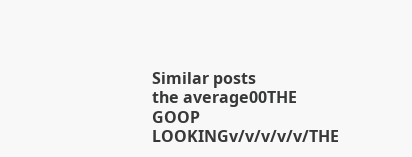Similar posts
the average00THE GOOP LOOKINGv/v/v/v/v/THE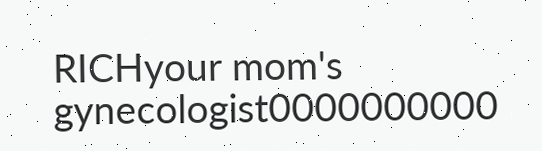RICHyour mom's gynecologist0000000000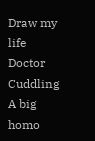Draw my life Doctor Cuddling A big homo